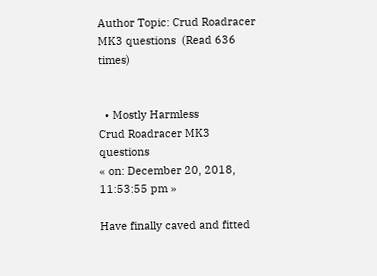Author Topic: Crud Roadracer MK3 questions  (Read 636 times)


  • Mostly Harmless
Crud Roadracer MK3 questions
« on: December 20, 2018, 11:53:55 pm »

Have finally caved and fitted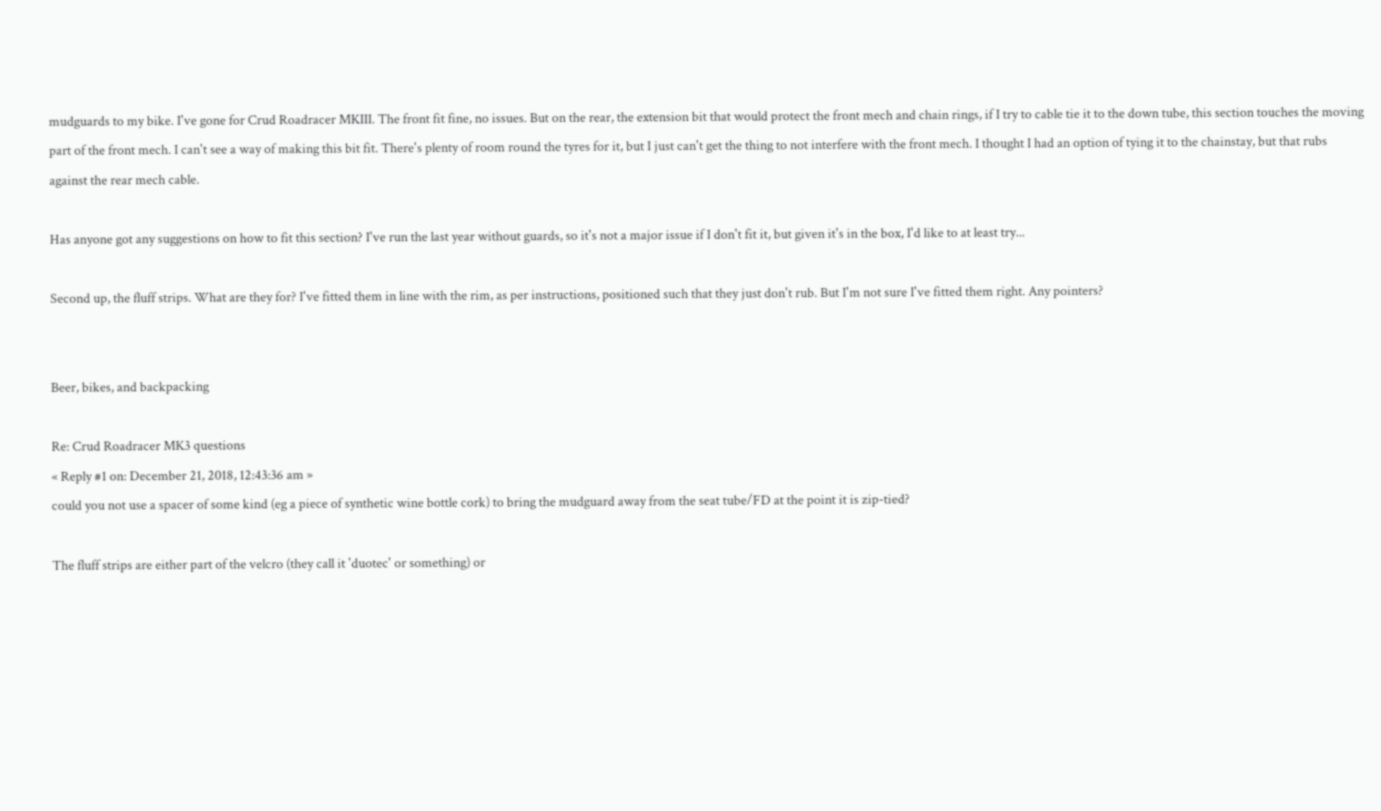mudguards to my bike. I've gone for Crud Roadracer MKIII. The front fit fine, no issues. But on the rear, the extension bit that would protect the front mech and chain rings, if I try to cable tie it to the down tube, this section touches the moving part of the front mech. I can't see a way of making this bit fit. There's plenty of room round the tyres for it, but I just can't get the thing to not interfere with the front mech. I thought I had an option of tying it to the chainstay, but that rubs against the rear mech cable.

Has anyone got any suggestions on how to fit this section? I've run the last year without guards, so it's not a major issue if I don't fit it, but given it's in the box, I'd like to at least try...

Second up, the fluff strips. What are they for? I've fitted them in line with the rim, as per instructions, positioned such that they just don't rub. But I'm not sure I've fitted them right. Any pointers?


Beer, bikes, and backpacking

Re: Crud Roadracer MK3 questions
« Reply #1 on: December 21, 2018, 12:43:36 am »
could you not use a spacer of some kind (eg a piece of synthetic wine bottle cork) to bring the mudguard away from the seat tube/FD at the point it is zip-tied?

The fluff strips are either part of the velcro (they call it 'duotec' or something) or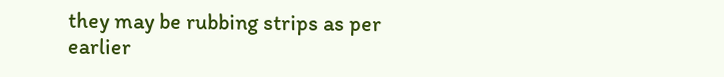they may be rubbing strips as per earlier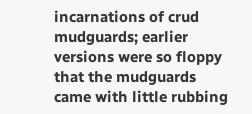incarnations of crud mudguards; earlier versions were so floppy that the mudguards came with little rubbing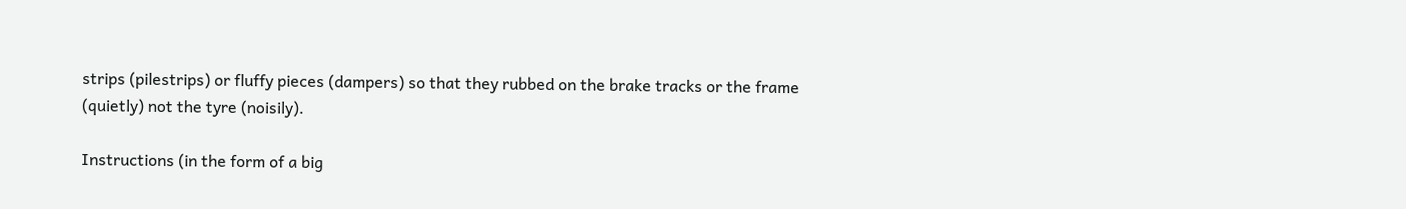strips (pilestrips) or fluffy pieces (dampers) so that they rubbed on the brake tracks or the frame (quietly) not the tyre (noisily).

Instructions (in the form of a big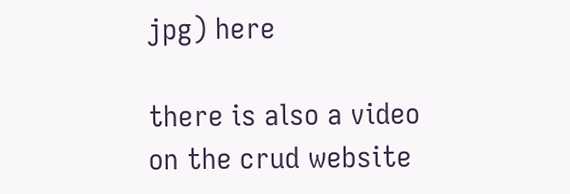jpg) here

there is also a video on the crud website